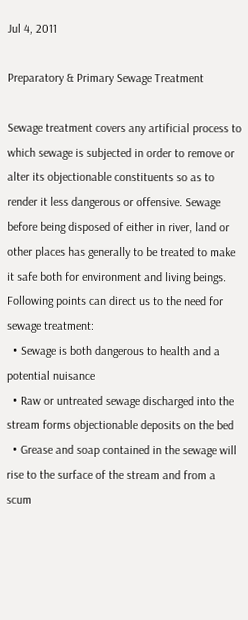Jul 4, 2011

Preparatory & Primary Sewage Treatment

Sewage treatment covers any artificial process to which sewage is subjected in order to remove or alter its objectionable constituents so as to render it less dangerous or offensive. Sewage before being disposed of either in river, land or other places has generally to be treated to make it safe both for environment and living beings. Following points can direct us to the need for sewage treatment:
  • Sewage is both dangerous to health and a potential nuisance
  • Raw or untreated sewage discharged into the stream forms objectionable deposits on the bed
  • Grease and soap contained in the sewage will rise to the surface of the stream and from a scum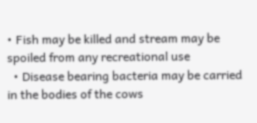• Fish may be killed and stream may be spoiled from any recreational use
  • Disease bearing bacteria may be carried in the bodies of the cows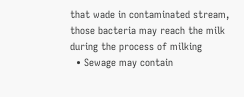that wade in contaminated stream, those bacteria may reach the milk during the process of milking
  • Sewage may contain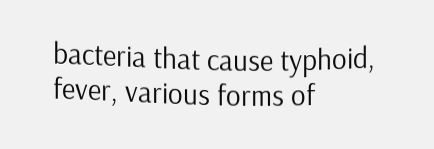bacteria that cause typhoid, fever, various forms of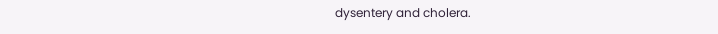dysentery and cholera.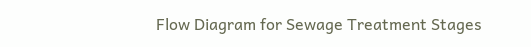Flow Diagram for Sewage Treatment Stages